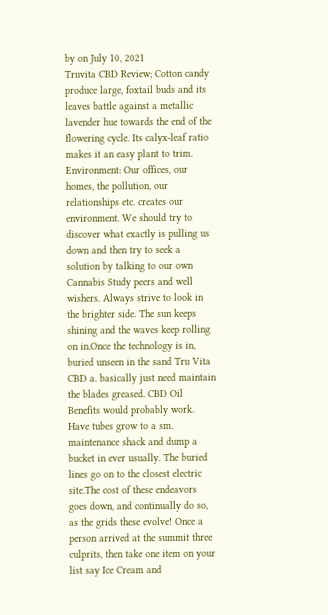by on July 10, 2021
Truvita CBD Review; Cotton candy produce large, foxtail buds and its leaves battle against a metallic lavender hue towards the end of the flowering cycle. Its calyx-leaf ratio makes it an easy plant to trim. Environment: Our offices, our homes, the pollution, our relationships etc. creates our environment. We should try to discover what exactly is pulling us down and then try to seek a solution by talking to our own Cannabis Study peers and well wishers. Always strive to look in the brighter side. The sun keeps shining and the waves keep rolling on in.Once the technology is in, buried unseen in the sand Tru Vita CBD a. basically just need maintain the blades greased. CBD Oil Benefits would probably work. Have tubes grow to a sm. maintenance shack and dump a bucket in ever usually. The buried lines go on to the closest electric site.The cost of these endeavors goes down, and continually do so, as the grids these evolve! Once a person arrived at the summit three culprits, then take one item on your list say Ice Cream and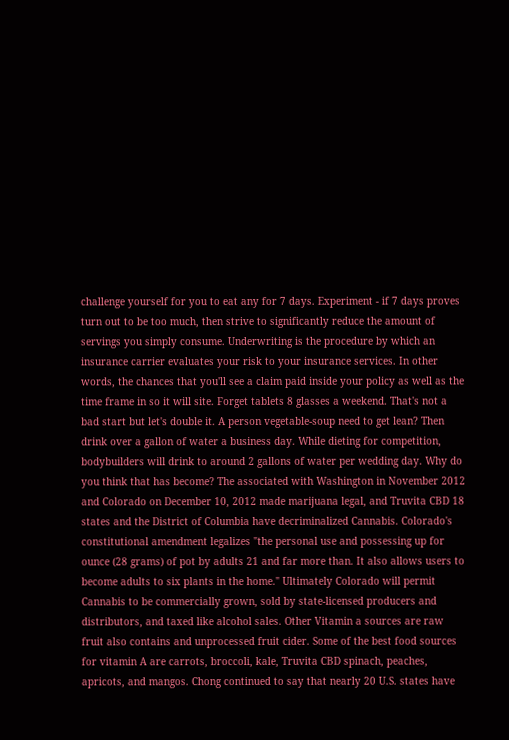challenge yourself for you to eat any for 7 days. Experiment - if 7 days proves turn out to be too much, then strive to significantly reduce the amount of servings you simply consume. Underwriting is the procedure by which an insurance carrier evaluates your risk to your insurance services. In other words, the chances that you'll see a claim paid inside your policy as well as the time frame in so it will site. Forget tablets 8 glasses a weekend. That's not a bad start but let's double it. A person vegetable-soup need to get lean? Then drink over a gallon of water a business day. While dieting for competition, bodybuilders will drink to around 2 gallons of water per wedding day. Why do you think that has become? The associated with Washington in November 2012 and Colorado on December 10, 2012 made marijuana legal, and Truvita CBD 18 states and the District of Columbia have decriminalized Cannabis. Colorado's constitutional amendment legalizes "the personal use and possessing up for ounce (28 grams) of pot by adults 21 and far more than. It also allows users to become adults to six plants in the home." Ultimately Colorado will permit Cannabis to be commercially grown, sold by state-licensed producers and distributors, and taxed like alcohol sales. Other Vitamin a sources are raw fruit also contains and unprocessed fruit cider. Some of the best food sources for vitamin A are carrots, broccoli, kale, Truvita CBD spinach, peaches, apricots, and mangos. Chong continued to say that nearly 20 U.S. states have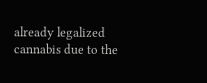already legalized cannabis due to the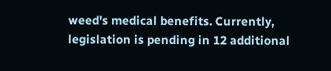weed's medical benefits. Currently, legislation is pending in 12 additional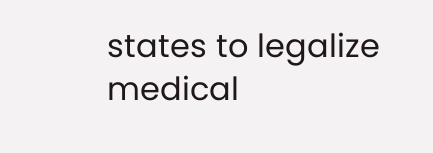states to legalize medical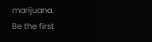marijuana.
Be the first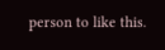person to like this.